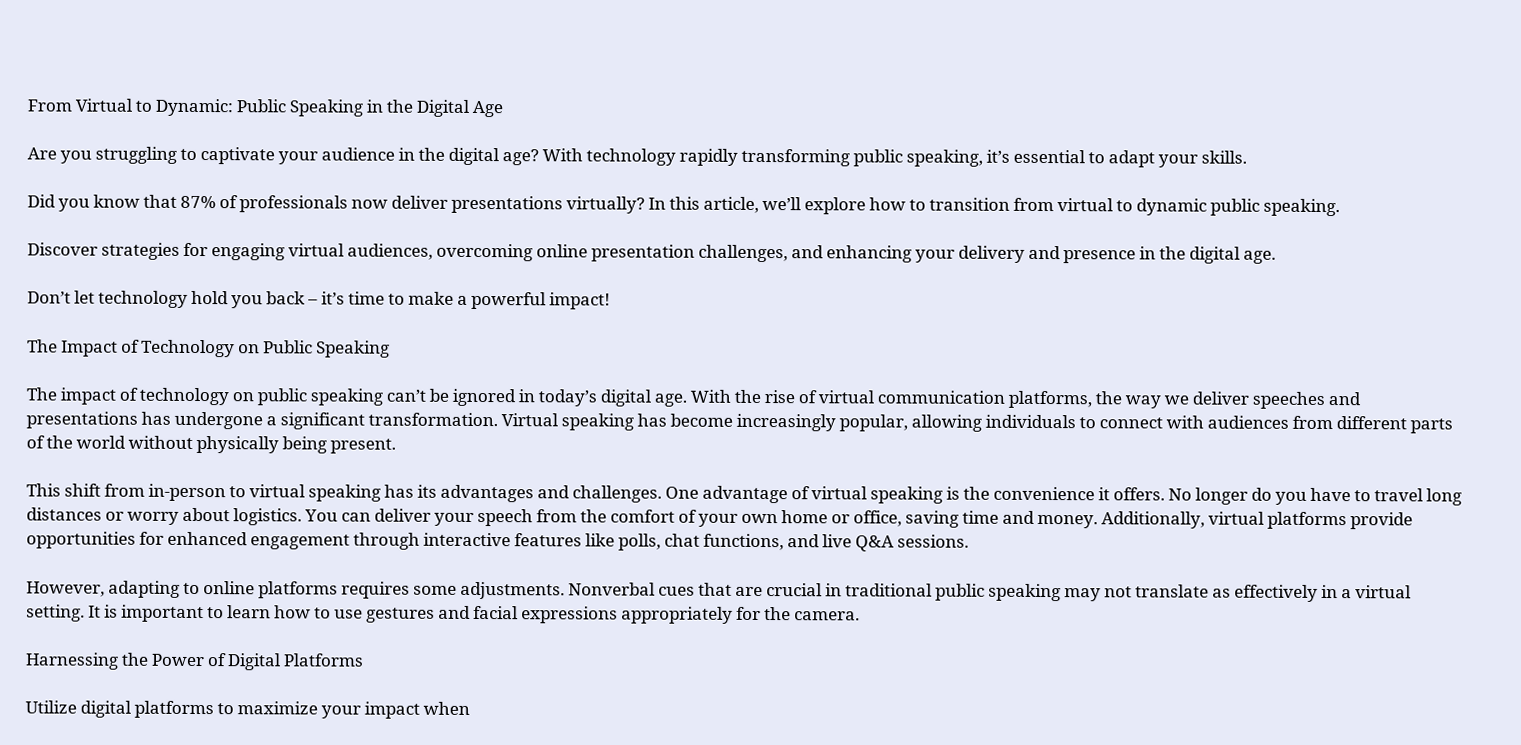From Virtual to Dynamic: Public Speaking in the Digital Age

Are you struggling to captivate your audience in the digital age? With technology rapidly transforming public speaking, it’s essential to adapt your skills.

Did you know that 87% of professionals now deliver presentations virtually? In this article, we’ll explore how to transition from virtual to dynamic public speaking.

Discover strategies for engaging virtual audiences, overcoming online presentation challenges, and enhancing your delivery and presence in the digital age.

Don’t let technology hold you back – it’s time to make a powerful impact!

The Impact of Technology on Public Speaking

The impact of technology on public speaking can’t be ignored in today’s digital age. With the rise of virtual communication platforms, the way we deliver speeches and presentations has undergone a significant transformation. Virtual speaking has become increasingly popular, allowing individuals to connect with audiences from different parts of the world without physically being present.

This shift from in-person to virtual speaking has its advantages and challenges. One advantage of virtual speaking is the convenience it offers. No longer do you have to travel long distances or worry about logistics. You can deliver your speech from the comfort of your own home or office, saving time and money. Additionally, virtual platforms provide opportunities for enhanced engagement through interactive features like polls, chat functions, and live Q&A sessions.

However, adapting to online platforms requires some adjustments. Nonverbal cues that are crucial in traditional public speaking may not translate as effectively in a virtual setting. It is important to learn how to use gestures and facial expressions appropriately for the camera.

Harnessing the Power of Digital Platforms

Utilize digital platforms to maximize your impact when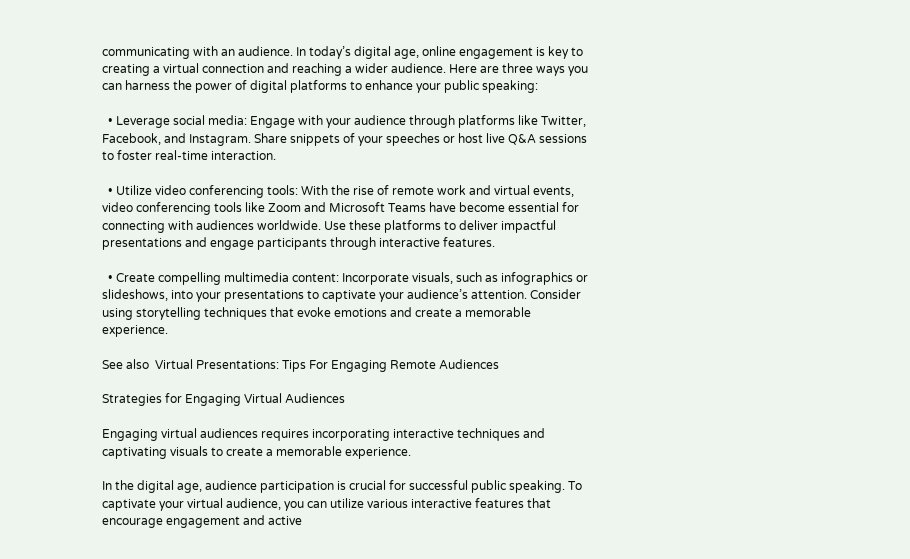communicating with an audience. In today’s digital age, online engagement is key to creating a virtual connection and reaching a wider audience. Here are three ways you can harness the power of digital platforms to enhance your public speaking:

  • Leverage social media: Engage with your audience through platforms like Twitter, Facebook, and Instagram. Share snippets of your speeches or host live Q&A sessions to foster real-time interaction.

  • Utilize video conferencing tools: With the rise of remote work and virtual events, video conferencing tools like Zoom and Microsoft Teams have become essential for connecting with audiences worldwide. Use these platforms to deliver impactful presentations and engage participants through interactive features.

  • Create compelling multimedia content: Incorporate visuals, such as infographics or slideshows, into your presentations to captivate your audience’s attention. Consider using storytelling techniques that evoke emotions and create a memorable experience.

See also  Virtual Presentations: Tips For Engaging Remote Audiences

Strategies for Engaging Virtual Audiences

Engaging virtual audiences requires incorporating interactive techniques and captivating visuals to create a memorable experience.

In the digital age, audience participation is crucial for successful public speaking. To captivate your virtual audience, you can utilize various interactive features that encourage engagement and active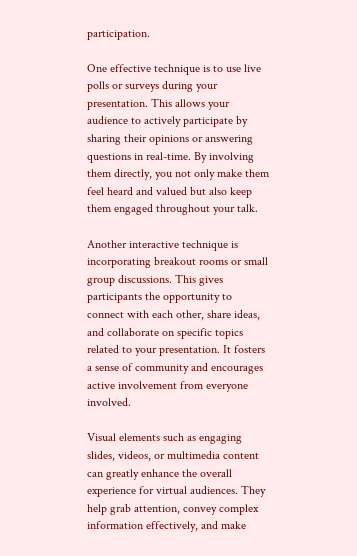participation.

One effective technique is to use live polls or surveys during your presentation. This allows your audience to actively participate by sharing their opinions or answering questions in real-time. By involving them directly, you not only make them feel heard and valued but also keep them engaged throughout your talk.

Another interactive technique is incorporating breakout rooms or small group discussions. This gives participants the opportunity to connect with each other, share ideas, and collaborate on specific topics related to your presentation. It fosters a sense of community and encourages active involvement from everyone involved.

Visual elements such as engaging slides, videos, or multimedia content can greatly enhance the overall experience for virtual audiences. They help grab attention, convey complex information effectively, and make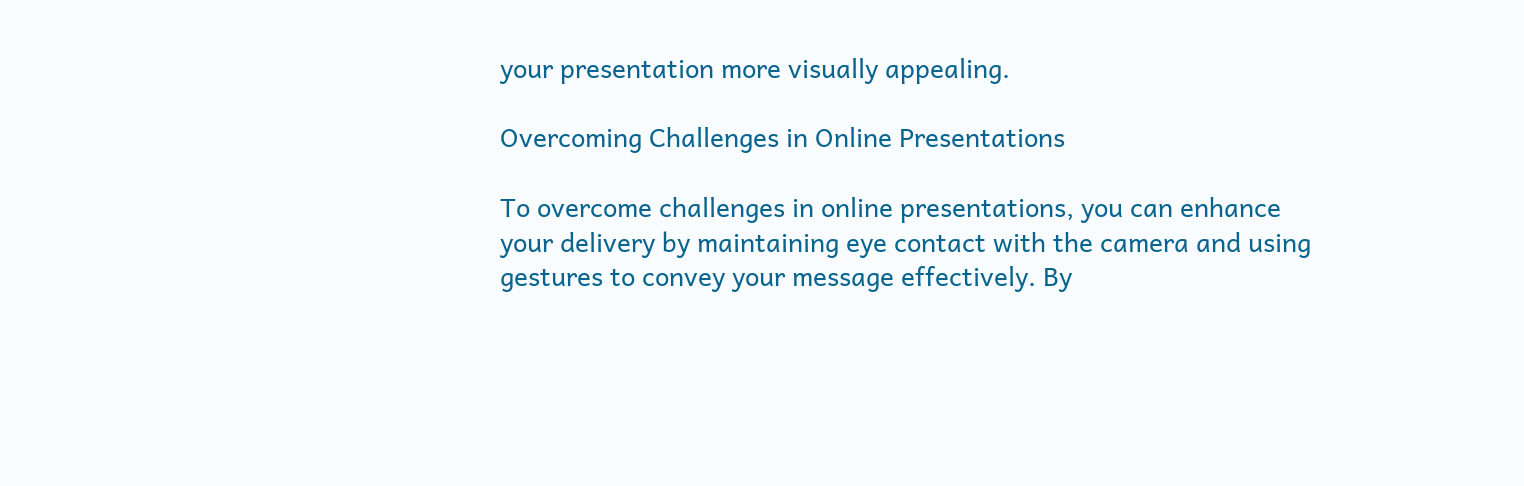your presentation more visually appealing.

Overcoming Challenges in Online Presentations

To overcome challenges in online presentations, you can enhance your delivery by maintaining eye contact with the camera and using gestures to convey your message effectively. By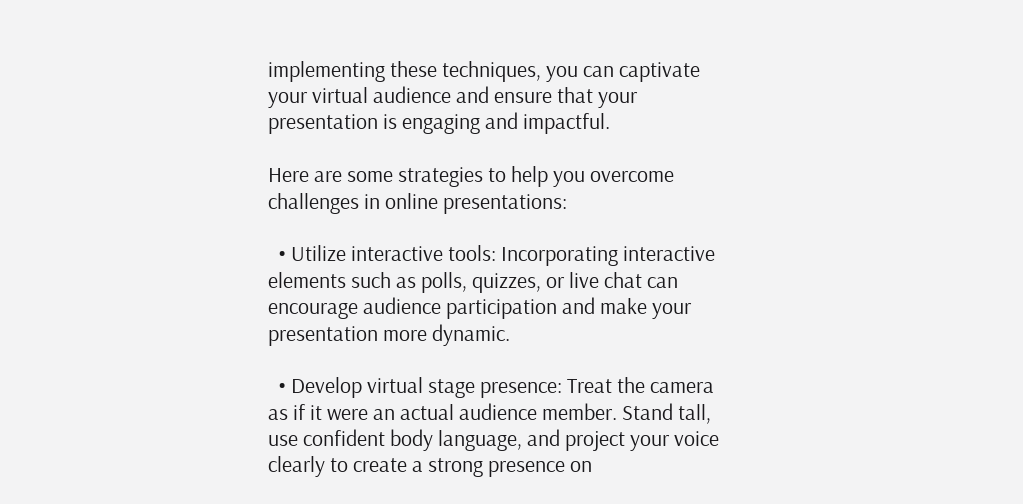implementing these techniques, you can captivate your virtual audience and ensure that your presentation is engaging and impactful.

Here are some strategies to help you overcome challenges in online presentations:

  • Utilize interactive tools: Incorporating interactive elements such as polls, quizzes, or live chat can encourage audience participation and make your presentation more dynamic.

  • Develop virtual stage presence: Treat the camera as if it were an actual audience member. Stand tall, use confident body language, and project your voice clearly to create a strong presence on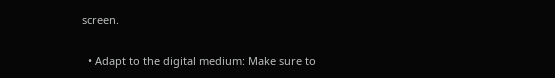screen.

  • Adapt to the digital medium: Make sure to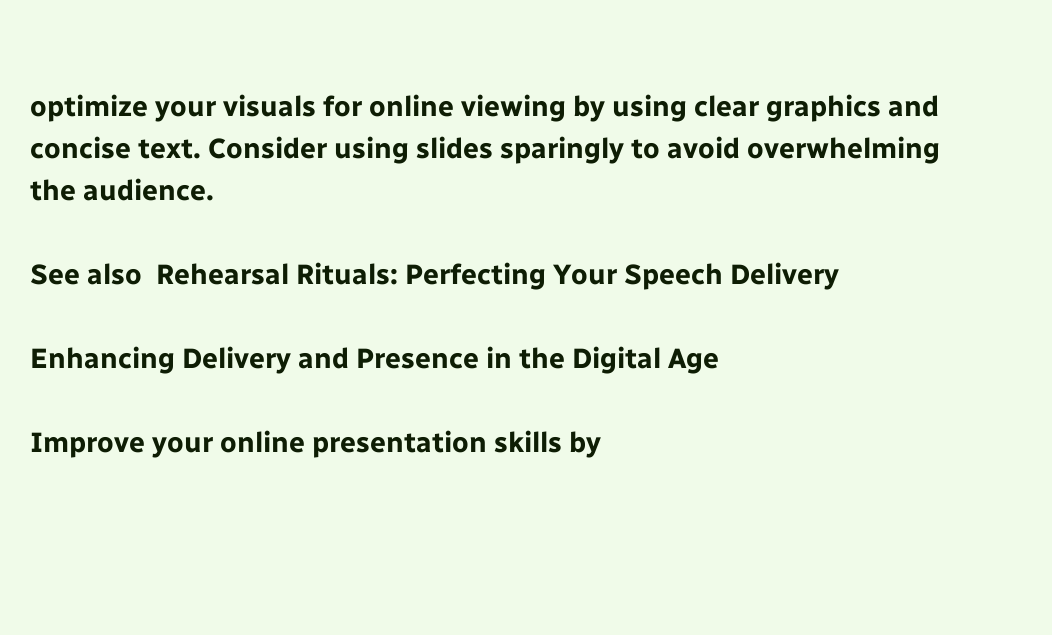optimize your visuals for online viewing by using clear graphics and concise text. Consider using slides sparingly to avoid overwhelming the audience.

See also  Rehearsal Rituals: Perfecting Your Speech Delivery

Enhancing Delivery and Presence in the Digital Age

Improve your online presentation skills by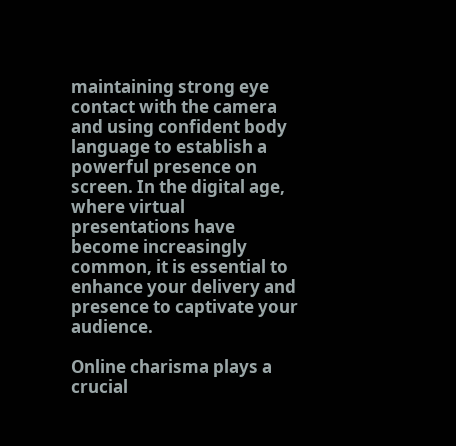maintaining strong eye contact with the camera and using confident body language to establish a powerful presence on screen. In the digital age, where virtual presentations have become increasingly common, it is essential to enhance your delivery and presence to captivate your audience.

Online charisma plays a crucial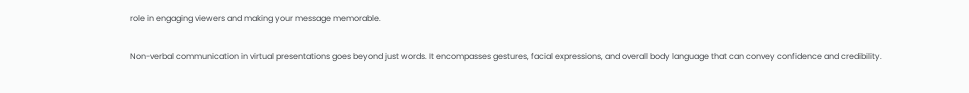role in engaging viewers and making your message memorable.

Non-verbal communication in virtual presentations goes beyond just words. It encompasses gestures, facial expressions, and overall body language that can convey confidence and credibility.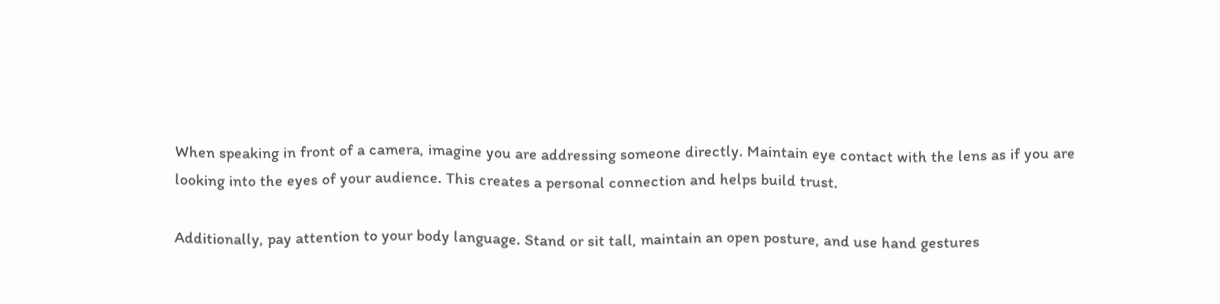When speaking in front of a camera, imagine you are addressing someone directly. Maintain eye contact with the lens as if you are looking into the eyes of your audience. This creates a personal connection and helps build trust.

Additionally, pay attention to your body language. Stand or sit tall, maintain an open posture, and use hand gestures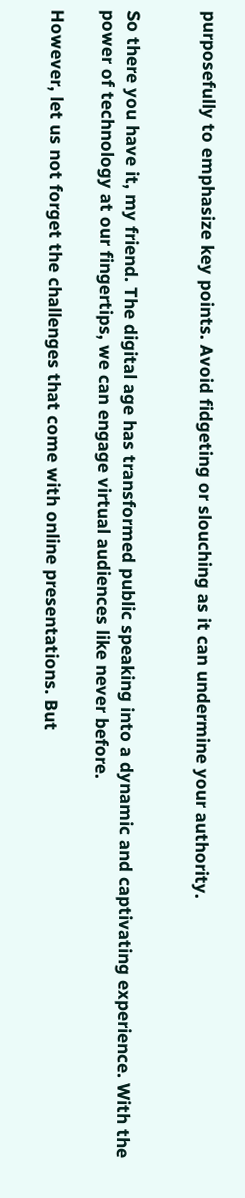purposefully to emphasize key points. Avoid fidgeting or slouching as it can undermine your authority.


So there you have it, my friend. The digital age has transformed public speaking into a dynamic and captivating experience. With the power of technology at our fingertips, we can engage virtual audiences like never before.

However, let us not forget the challenges that come with online presentations. But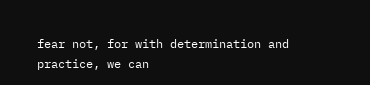fear not, for with determination and practice, we can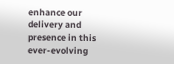enhance our delivery and presence in this ever-evolving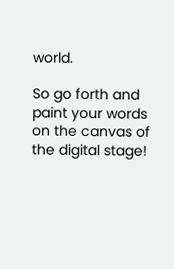world.

So go forth and paint your words on the canvas of the digital stage!